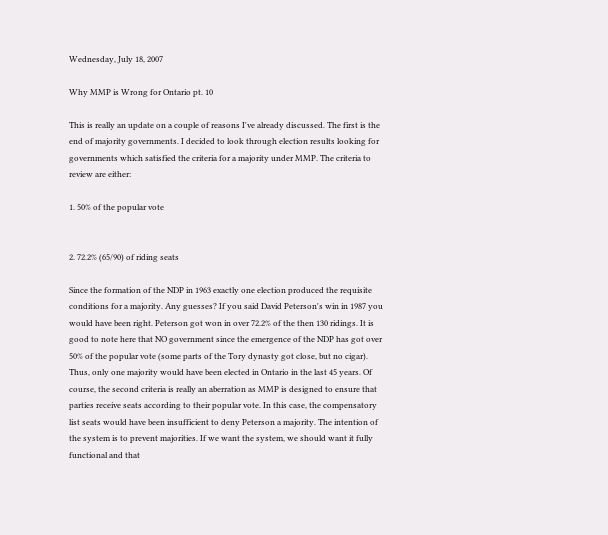Wednesday, July 18, 2007

Why MMP is Wrong for Ontario pt. 10

This is really an update on a couple of reasons I've already discussed. The first is the end of majority governments. I decided to look through election results looking for governments which satisfied the criteria for a majority under MMP. The criteria to review are either:

1. 50% of the popular vote


2. 72.2% (65/90) of riding seats

Since the formation of the NDP in 1963 exactly one election produced the requisite conditions for a majority. Any guesses? If you said David Peterson's win in 1987 you would have been right. Peterson got won in over 72.2% of the then 130 ridings. It is good to note here that NO government since the emergence of the NDP has got over 50% of the popular vote (some parts of the Tory dynasty got close, but no cigar). Thus, only one majority would have been elected in Ontario in the last 45 years. Of course, the second criteria is really an aberration as MMP is designed to ensure that parties receive seats according to their popular vote. In this case, the compensatory list seats would have been insufficient to deny Peterson a majority. The intention of the system is to prevent majorities. If we want the system, we should want it fully functional and that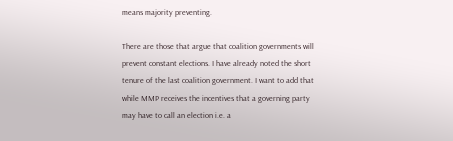means majority preventing.

There are those that argue that coalition governments will prevent constant elections. I have already noted the short tenure of the last coalition government. I want to add that while MMP receives the incentives that a governing party may have to call an election i.e. a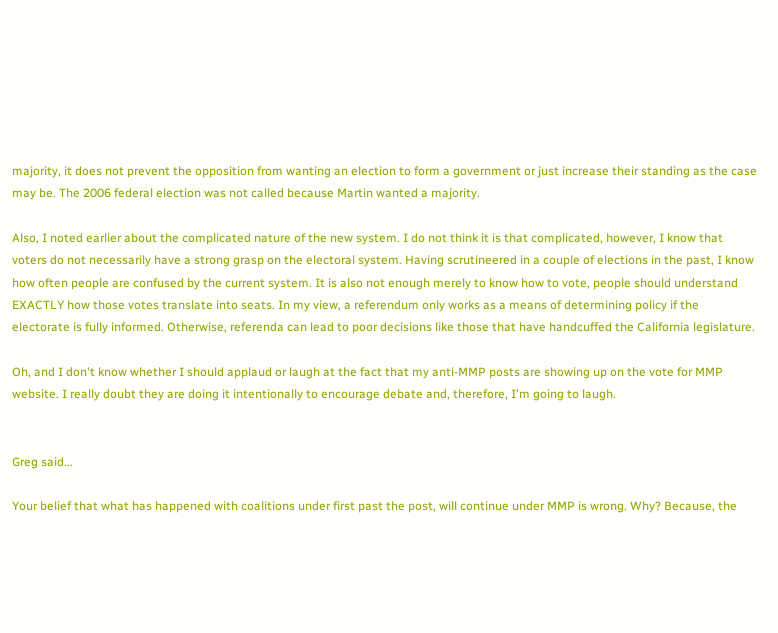majority, it does not prevent the opposition from wanting an election to form a government or just increase their standing as the case may be. The 2006 federal election was not called because Martin wanted a majority.

Also, I noted earlier about the complicated nature of the new system. I do not think it is that complicated, however, I know that voters do not necessarily have a strong grasp on the electoral system. Having scrutineered in a couple of elections in the past, I know how often people are confused by the current system. It is also not enough merely to know how to vote, people should understand EXACTLY how those votes translate into seats. In my view, a referendum only works as a means of determining policy if the electorate is fully informed. Otherwise, referenda can lead to poor decisions like those that have handcuffed the California legislature.

Oh, and I don't know whether I should applaud or laugh at the fact that my anti-MMP posts are showing up on the vote for MMP website. I really doubt they are doing it intentionally to encourage debate and, therefore, I'm going to laugh.


Greg said...

Your belief that what has happened with coalitions under first past the post, will continue under MMP is wrong. Why? Because, the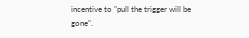incentive to "pull the trigger will be gone".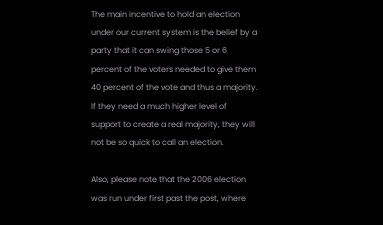The main incentive to hold an election under our current system is the belief by a party that it can swing those 5 or 6 percent of the voters needed to give them 40 percent of the vote and thus a majority. If they need a much higher level of support to create a real majority, they will not be so quick to call an election.

Also, please note that the 2006 election was run under first past the post, where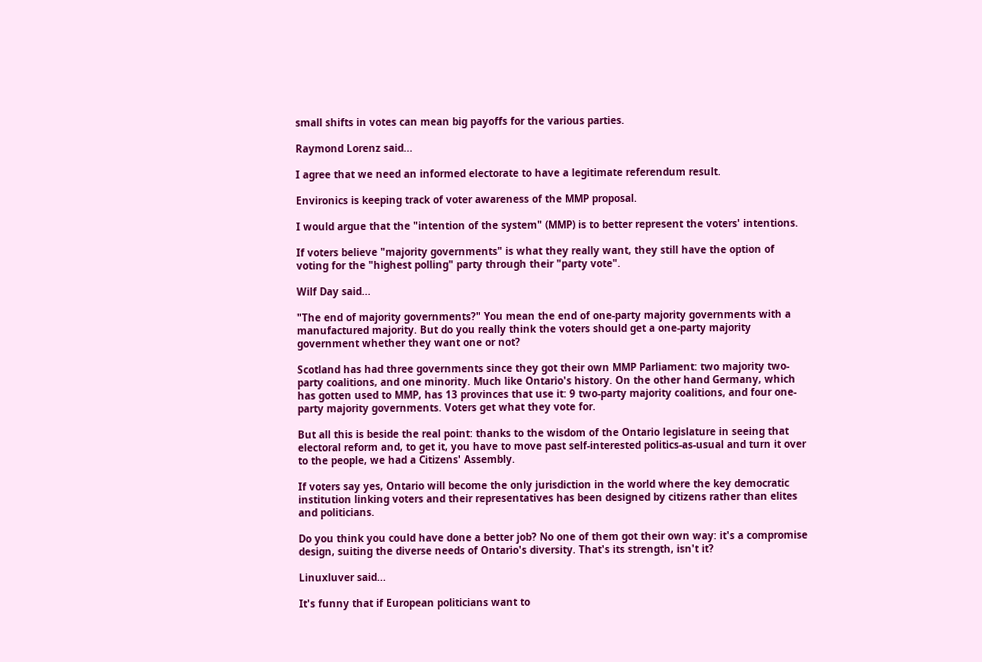small shifts in votes can mean big payoffs for the various parties.

Raymond Lorenz said...

I agree that we need an informed electorate to have a legitimate referendum result.

Environics is keeping track of voter awareness of the MMP proposal.

I would argue that the "intention of the system" (MMP) is to better represent the voters' intentions.

If voters believe "majority governments" is what they really want, they still have the option of voting for the "highest polling" party through their "party vote".

Wilf Day said...

"The end of majority governments?" You mean the end of one-party majority governments with a manufactured majority. But do you really think the voters should get a one-party majority government whether they want one or not?

Scotland has had three governments since they got their own MMP Parliament: two majority two-party coalitions, and one minority. Much like Ontario's history. On the other hand Germany, which has gotten used to MMP, has 13 provinces that use it: 9 two-party majority coalitions, and four one-party majority governments. Voters get what they vote for.

But all this is beside the real point: thanks to the wisdom of the Ontario legislature in seeing that electoral reform and, to get it, you have to move past self-interested politics-as-usual and turn it over to the people, we had a Citizens' Assembly.

If voters say yes, Ontario will become the only jurisdiction in the world where the key democratic institution linking voters and their representatives has been designed by citizens rather than elites and politicians.

Do you think you could have done a better job? No one of them got their own way: it's a compromise design, suiting the diverse needs of Ontario's diversity. That's its strength, isn't it?

Linuxluver said...

It's funny that if European politicians want to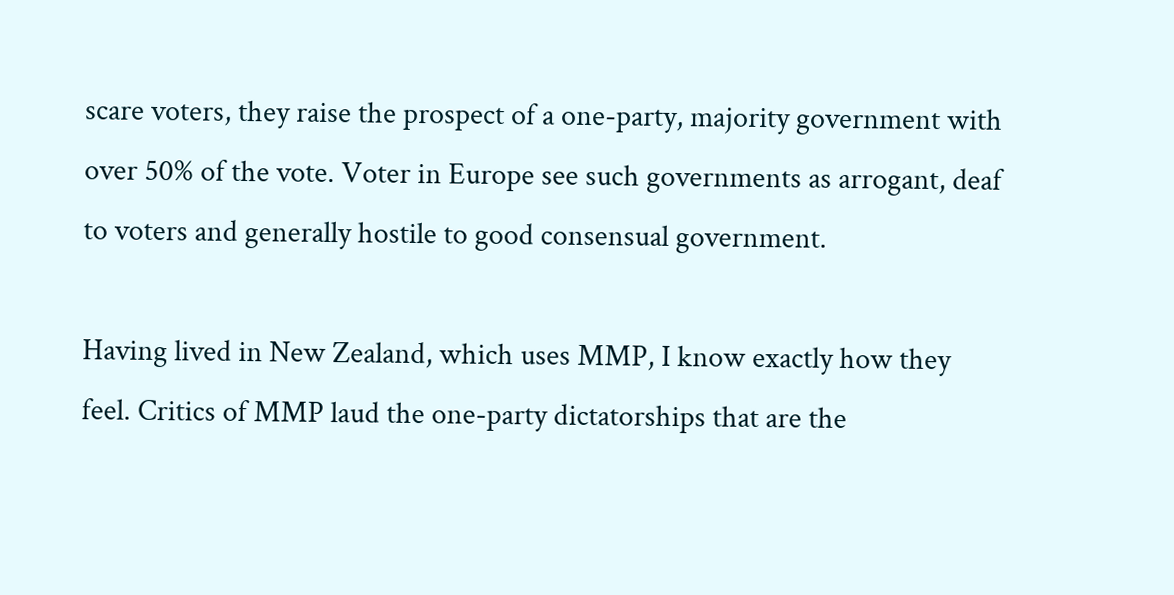scare voters, they raise the prospect of a one-party, majority government with over 50% of the vote. Voter in Europe see such governments as arrogant, deaf to voters and generally hostile to good consensual government.

Having lived in New Zealand, which uses MMP, I know exactly how they feel. Critics of MMP laud the one-party dictatorships that are the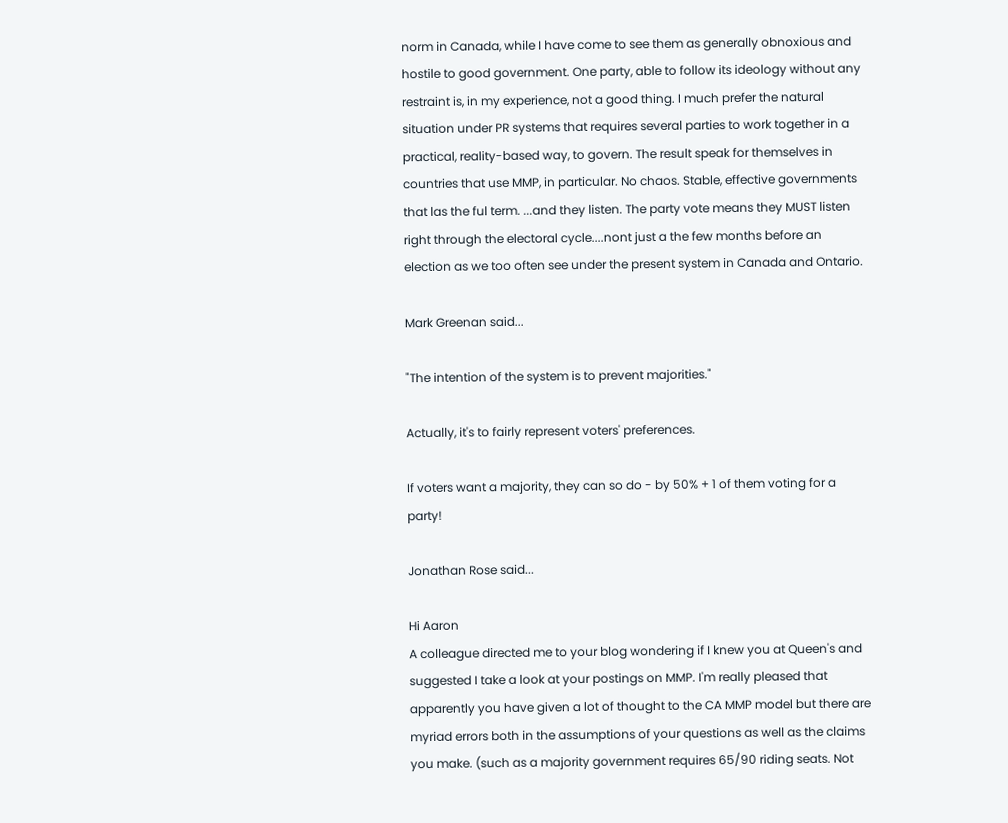norm in Canada, while I have come to see them as generally obnoxious and hostile to good government. One party, able to follow its ideology without any restraint is, in my experience, not a good thing. I much prefer the natural situation under PR systems that requires several parties to work together in a practical, reality-based way, to govern. The result speak for themselves in countries that use MMP, in particular. No chaos. Stable, effective governments that las the ful term. ...and they listen. The party vote means they MUST listen right through the electoral cycle....nont just a the few months before an election as we too often see under the present system in Canada and Ontario.

Mark Greenan said...

"The intention of the system is to prevent majorities."

Actually, it's to fairly represent voters' preferences.

If voters want a majority, they can so do - by 50% + 1 of them voting for a party!

Jonathan Rose said...

Hi Aaron
A colleague directed me to your blog wondering if I knew you at Queen's and suggested I take a look at your postings on MMP. I'm really pleased that apparently you have given a lot of thought to the CA MMP model but there are myriad errors both in the assumptions of your questions as well as the claims you make. (such as a majority government requires 65/90 riding seats. Not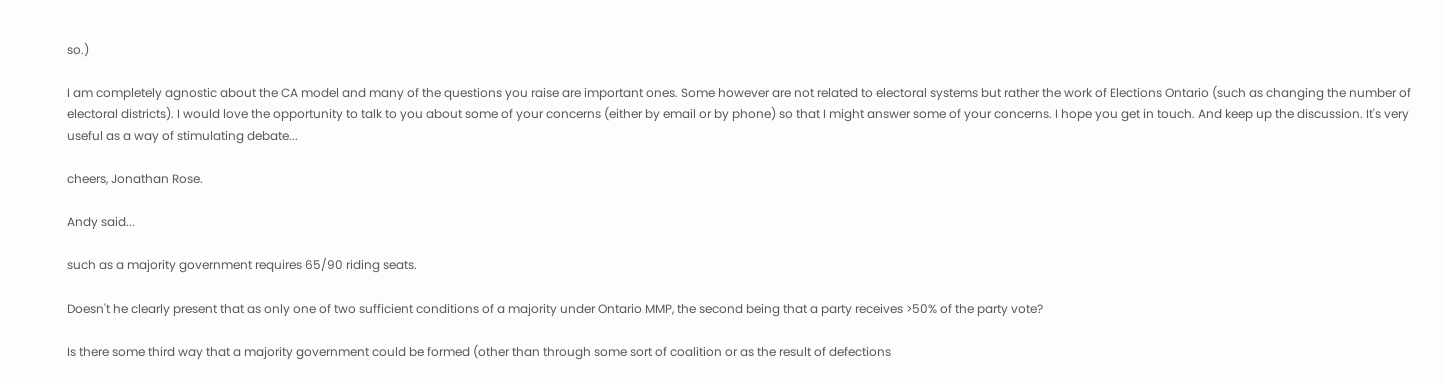so.)

I am completely agnostic about the CA model and many of the questions you raise are important ones. Some however are not related to electoral systems but rather the work of Elections Ontario (such as changing the number of electoral districts). I would love the opportunity to talk to you about some of your concerns (either by email or by phone) so that I might answer some of your concerns. I hope you get in touch. And keep up the discussion. It's very useful as a way of stimulating debate...

cheers, Jonathan Rose.

Andy said...

such as a majority government requires 65/90 riding seats.

Doesn't he clearly present that as only one of two sufficient conditions of a majority under Ontario MMP, the second being that a party receives >50% of the party vote?

Is there some third way that a majority government could be formed (other than through some sort of coalition or as the result of defections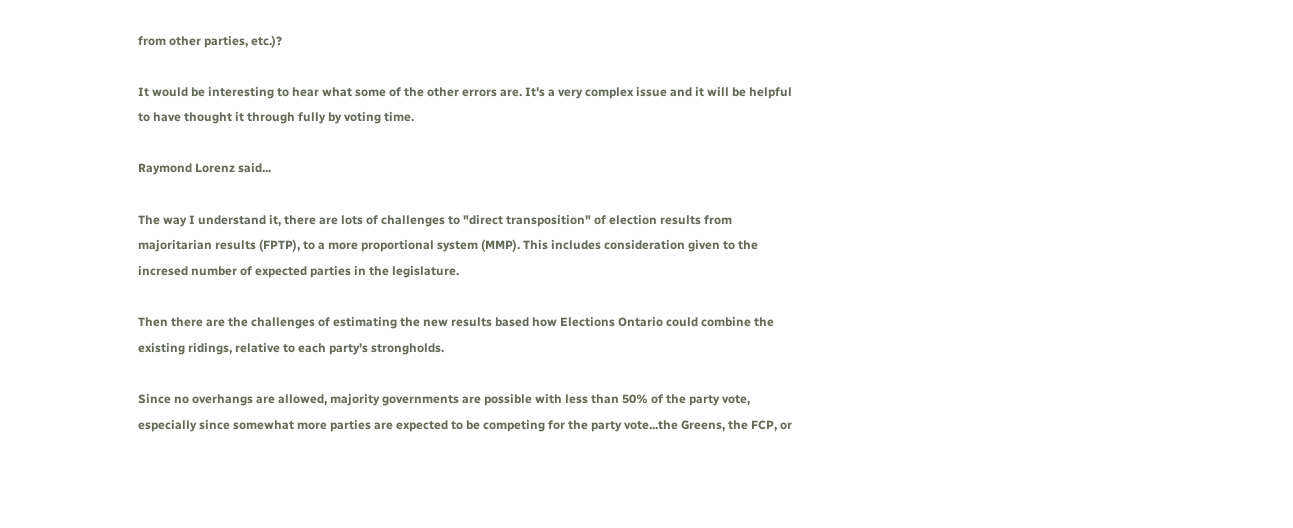from other parties, etc.)?

It would be interesting to hear what some of the other errors are. It's a very complex issue and it will be helpful to have thought it through fully by voting time.

Raymond Lorenz said...

The way I understand it, there are lots of challenges to "direct transposition" of election results from majoritarian results (FPTP), to a more proportional system (MMP). This includes consideration given to the incresed number of expected parties in the legislature.

Then there are the challenges of estimating the new results based how Elections Ontario could combine the existing ridings, relative to each party's strongholds.

Since no overhangs are allowed, majority governments are possible with less than 50% of the party vote, especially since somewhat more parties are expected to be competing for the party vote...the Greens, the FCP, or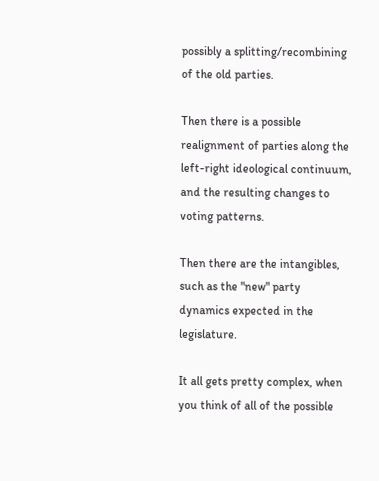possibly a splitting/recombining of the old parties.

Then there is a possible realignment of parties along the left-right ideological continuum, and the resulting changes to voting patterns.

Then there are the intangibles, such as the "new" party dynamics expected in the legislature.

It all gets pretty complex, when you think of all of the possible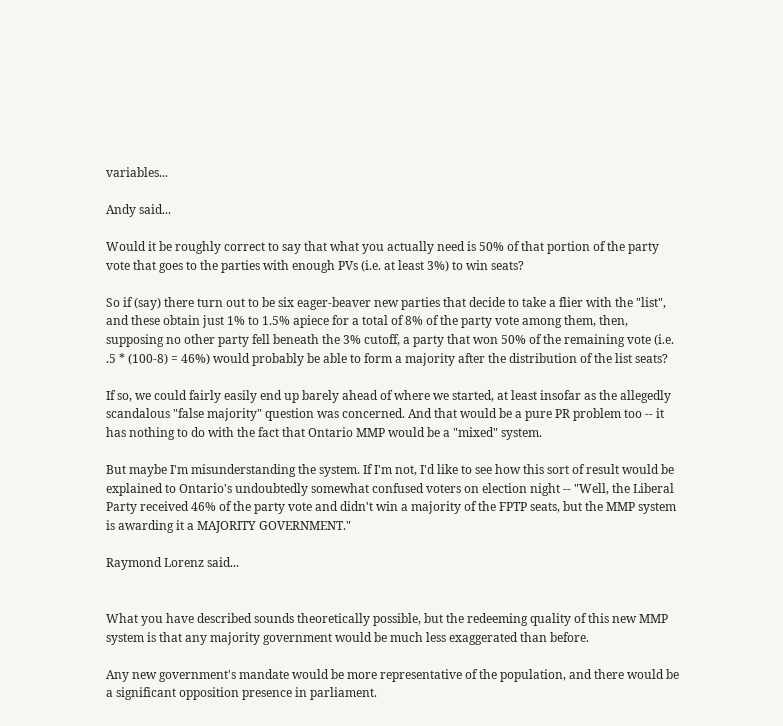variables...

Andy said...

Would it be roughly correct to say that what you actually need is 50% of that portion of the party vote that goes to the parties with enough PVs (i.e. at least 3%) to win seats?

So if (say) there turn out to be six eager-beaver new parties that decide to take a flier with the "list", and these obtain just 1% to 1.5% apiece for a total of 8% of the party vote among them, then, supposing no other party fell beneath the 3% cutoff, a party that won 50% of the remaining vote (i.e. .5 * (100-8) = 46%) would probably be able to form a majority after the distribution of the list seats?

If so, we could fairly easily end up barely ahead of where we started, at least insofar as the allegedly scandalous "false majority" question was concerned. And that would be a pure PR problem too -- it has nothing to do with the fact that Ontario MMP would be a "mixed" system.

But maybe I'm misunderstanding the system. If I'm not, I'd like to see how this sort of result would be explained to Ontario's undoubtedly somewhat confused voters on election night -- "Well, the Liberal Party received 46% of the party vote and didn't win a majority of the FPTP seats, but the MMP system is awarding it a MAJORITY GOVERNMENT."

Raymond Lorenz said...


What you have described sounds theoretically possible, but the redeeming quality of this new MMP system is that any majority government would be much less exaggerated than before.

Any new government's mandate would be more representative of the population, and there would be a significant opposition presence in parliament.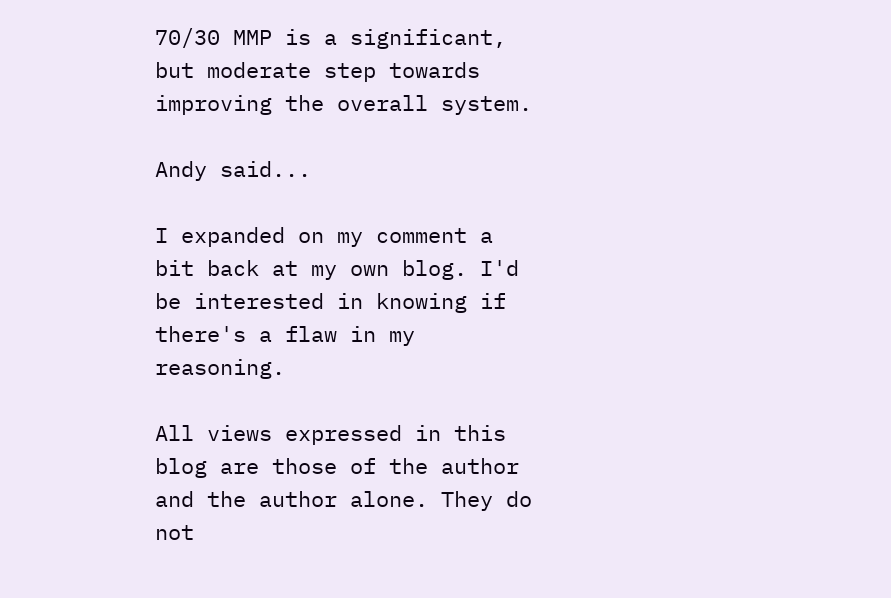70/30 MMP is a significant, but moderate step towards improving the overall system.

Andy said...

I expanded on my comment a bit back at my own blog. I'd be interested in knowing if there's a flaw in my reasoning.

All views expressed in this blog are those of the author and the author alone. They do not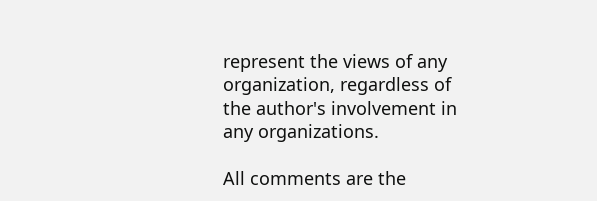represent the views of any organization, regardless of the author's involvement in any organizations.

All comments are the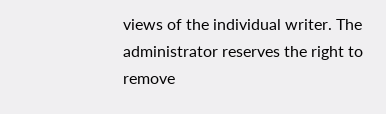views of the individual writer. The administrator reserves the right to remove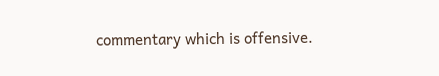commentary which is offensive.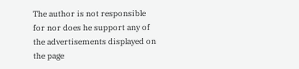The author is not responsible for nor does he support any of the advertisements displayed on the page